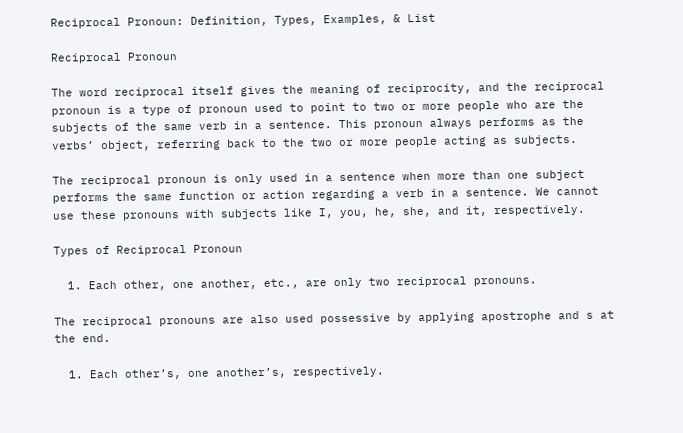Reciprocal Pronoun: Definition, Types, Examples, & List

Reciprocal Pronoun

The word reciprocal itself gives the meaning of reciprocity, and the reciprocal pronoun is a type of pronoun used to point to two or more people who are the subjects of the same verb in a sentence. This pronoun always performs as the verbs’ object, referring back to the two or more people acting as subjects.

The reciprocal pronoun is only used in a sentence when more than one subject performs the same function or action regarding a verb in a sentence. We cannot use these pronouns with subjects like I, you, he, she, and it, respectively.

Types of Reciprocal Pronoun

  1. Each other, one another, etc., are only two reciprocal pronouns.

The reciprocal pronouns are also used possessive by applying apostrophe and s at the end.

  1. Each other’s, one another’s, respectively.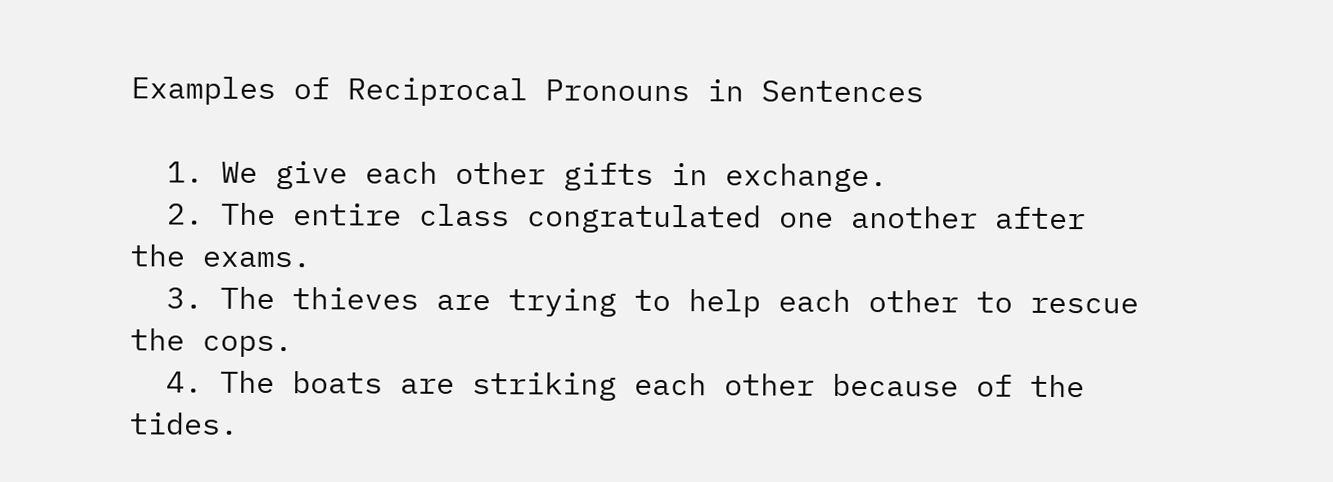Examples of Reciprocal Pronouns in Sentences

  1. We give each other gifts in exchange.
  2. The entire class congratulated one another after the exams.
  3. The thieves are trying to help each other to rescue the cops.
  4. The boats are striking each other because of the tides.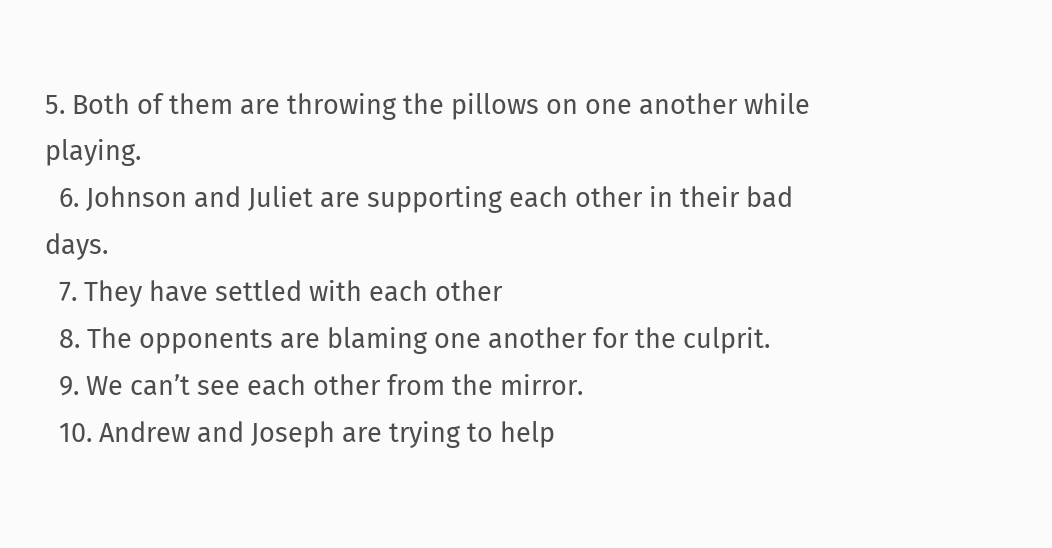5. Both of them are throwing the pillows on one another while playing.
  6. Johnson and Juliet are supporting each other in their bad days.
  7. They have settled with each other
  8. The opponents are blaming one another for the culprit.
  9. We can’t see each other from the mirror.
  10. Andrew and Joseph are trying to help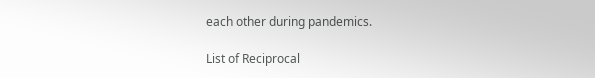each other during pandemics.

List of Reciprocal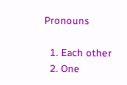Pronouns

  1. Each other
  2. One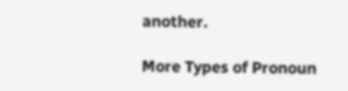another.

More Types of Pronoun